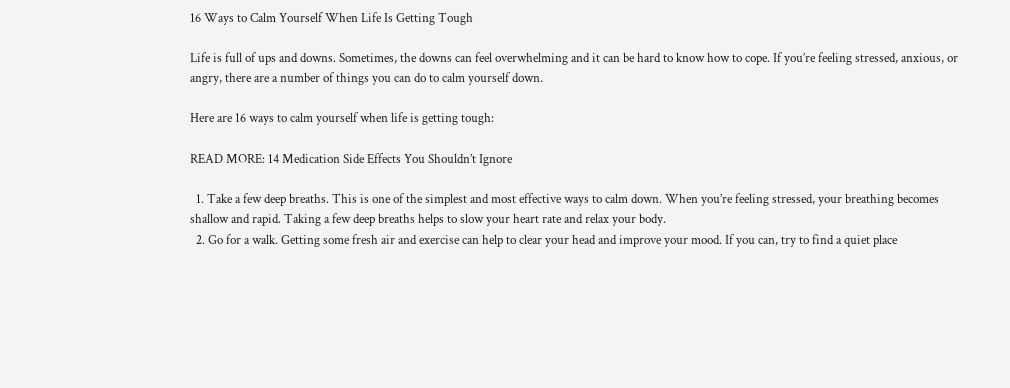16 Ways to Calm Yourself When Life Is Getting Tough

Life is full of ups and downs. Sometimes, the downs can feel overwhelming and it can be hard to know how to cope. If you’re feeling stressed, anxious, or angry, there are a number of things you can do to calm yourself down.

Here are 16 ways to calm yourself when life is getting tough:

READ MORE: 14 Medication Side Effects You Shouldn’t Ignore

  1. Take a few deep breaths. This is one of the simplest and most effective ways to calm down. When you’re feeling stressed, your breathing becomes shallow and rapid. Taking a few deep breaths helps to slow your heart rate and relax your body.
  2. Go for a walk. Getting some fresh air and exercise can help to clear your head and improve your mood. If you can, try to find a quiet place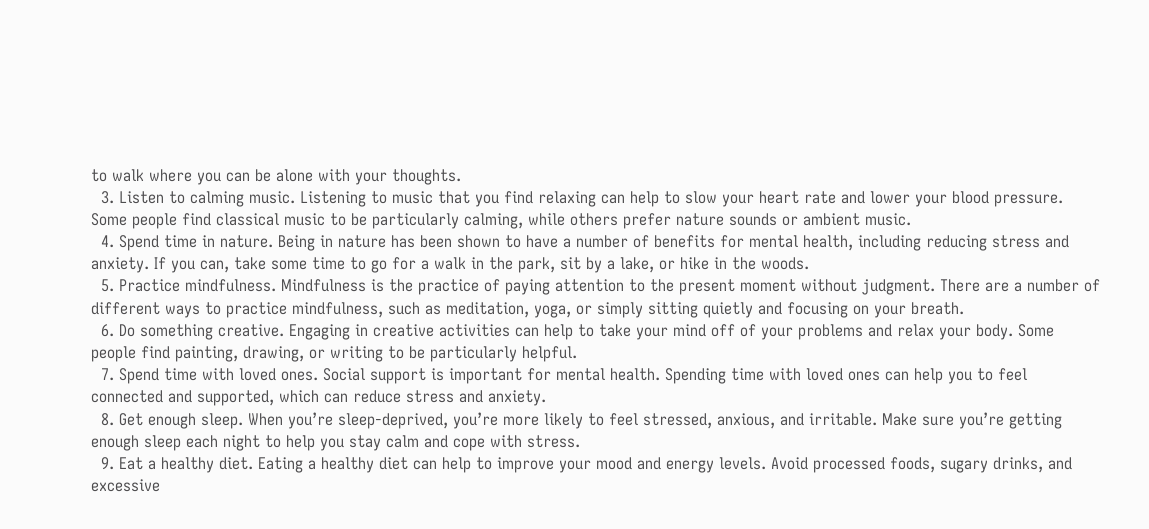to walk where you can be alone with your thoughts.
  3. Listen to calming music. Listening to music that you find relaxing can help to slow your heart rate and lower your blood pressure. Some people find classical music to be particularly calming, while others prefer nature sounds or ambient music.
  4. Spend time in nature. Being in nature has been shown to have a number of benefits for mental health, including reducing stress and anxiety. If you can, take some time to go for a walk in the park, sit by a lake, or hike in the woods.
  5. Practice mindfulness. Mindfulness is the practice of paying attention to the present moment without judgment. There are a number of different ways to practice mindfulness, such as meditation, yoga, or simply sitting quietly and focusing on your breath.
  6. Do something creative. Engaging in creative activities can help to take your mind off of your problems and relax your body. Some people find painting, drawing, or writing to be particularly helpful.
  7. Spend time with loved ones. Social support is important for mental health. Spending time with loved ones can help you to feel connected and supported, which can reduce stress and anxiety.
  8. Get enough sleep. When you’re sleep-deprived, you’re more likely to feel stressed, anxious, and irritable. Make sure you’re getting enough sleep each night to help you stay calm and cope with stress.
  9. Eat a healthy diet. Eating a healthy diet can help to improve your mood and energy levels. Avoid processed foods, sugary drinks, and excessive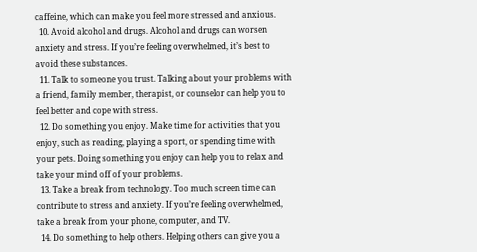caffeine, which can make you feel more stressed and anxious.
  10. Avoid alcohol and drugs. Alcohol and drugs can worsen anxiety and stress. If you’re feeling overwhelmed, it’s best to avoid these substances.
  11. Talk to someone you trust. Talking about your problems with a friend, family member, therapist, or counselor can help you to feel better and cope with stress.
  12. Do something you enjoy. Make time for activities that you enjoy, such as reading, playing a sport, or spending time with your pets. Doing something you enjoy can help you to relax and take your mind off of your problems.
  13. Take a break from technology. Too much screen time can contribute to stress and anxiety. If you’re feeling overwhelmed, take a break from your phone, computer, and TV.
  14. Do something to help others. Helping others can give you a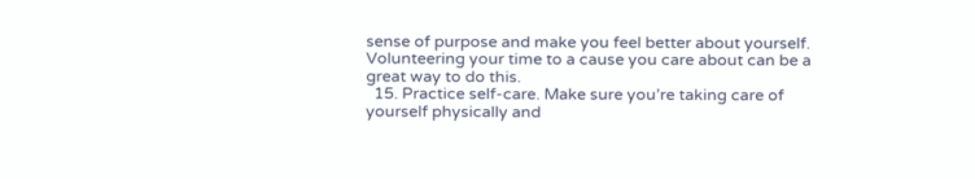sense of purpose and make you feel better about yourself. Volunteering your time to a cause you care about can be a great way to do this.
  15. Practice self-care. Make sure you’re taking care of yourself physically and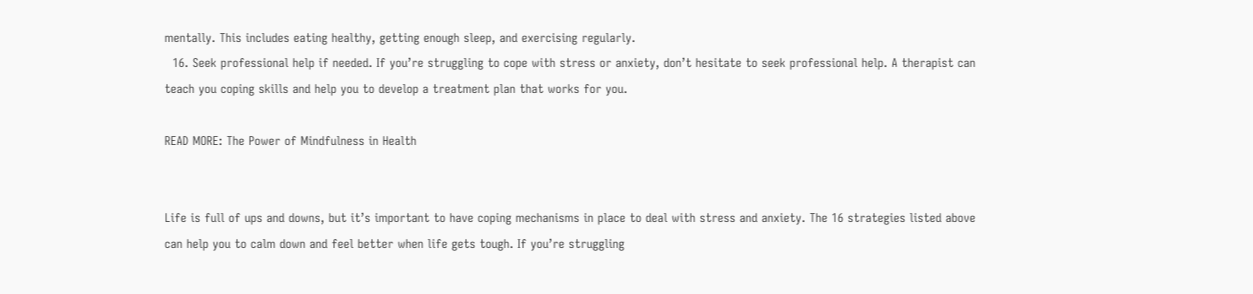mentally. This includes eating healthy, getting enough sleep, and exercising regularly.
  16. Seek professional help if needed. If you’re struggling to cope with stress or anxiety, don’t hesitate to seek professional help. A therapist can teach you coping skills and help you to develop a treatment plan that works for you.

READ MORE: The Power of Mindfulness in Health


Life is full of ups and downs, but it’s important to have coping mechanisms in place to deal with stress and anxiety. The 16 strategies listed above can help you to calm down and feel better when life gets tough. If you’re struggling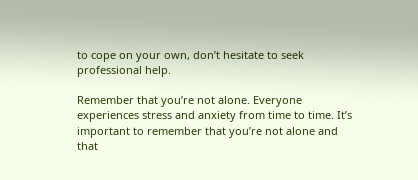to cope on your own, don’t hesitate to seek professional help.

Remember that you’re not alone. Everyone experiences stress and anxiety from time to time. It’s important to remember that you’re not alone and that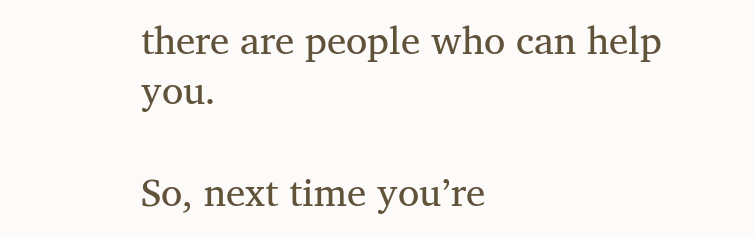there are people who can help you.

So, next time you’re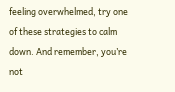feeling overwhelmed, try one of these strategies to calm down. And remember, you’re not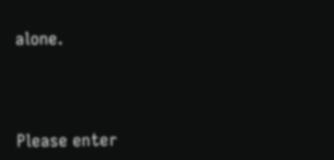alone.



Please enter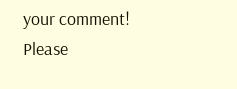your comment!
Please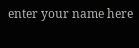enter your name here